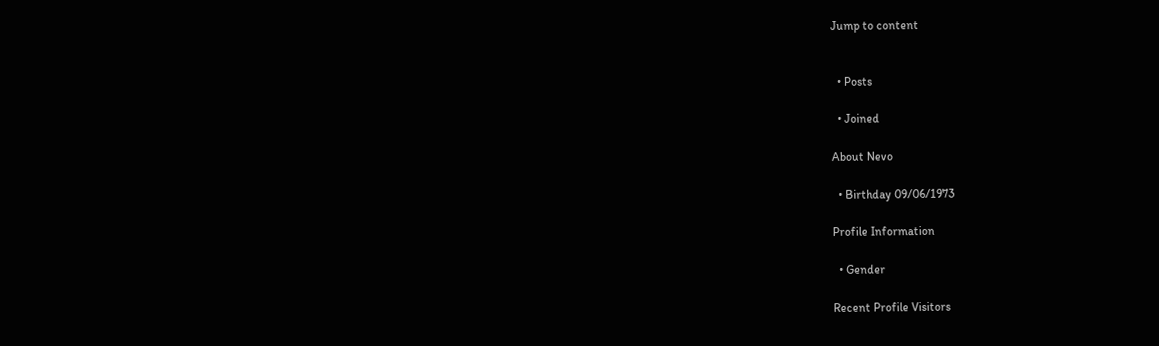Jump to content


  • Posts

  • Joined

About Nevo

  • Birthday 09/06/1973

Profile Information

  • Gender

Recent Profile Visitors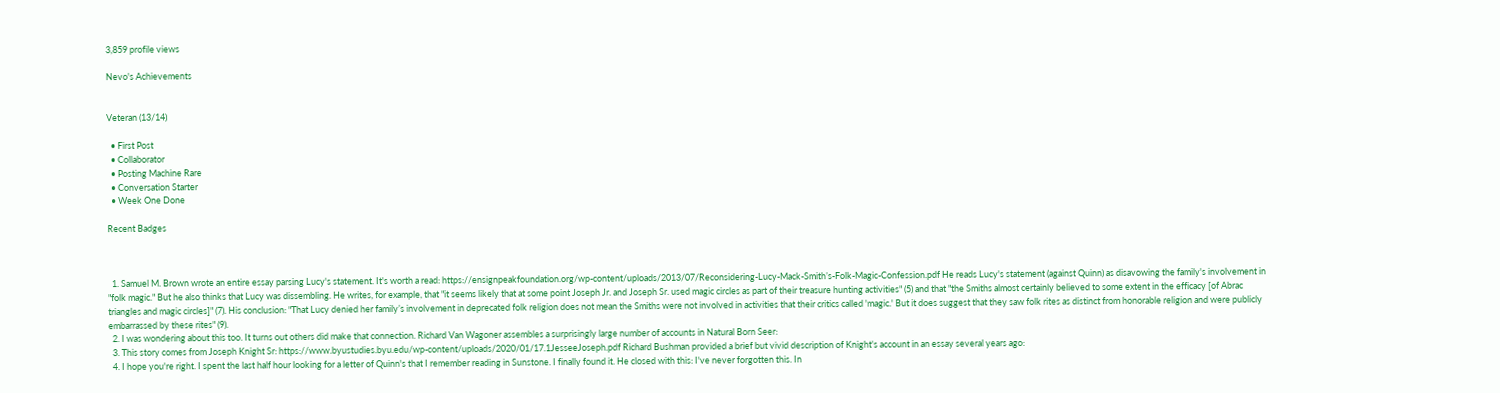3,859 profile views

Nevo's Achievements


Veteran (13/14)

  • First Post
  • Collaborator
  • Posting Machine Rare
  • Conversation Starter
  • Week One Done

Recent Badges



  1. Samuel M. Brown wrote an entire essay parsing Lucy's statement. It's worth a read: https://ensignpeakfoundation.org/wp-content/uploads/2013/07/Reconsidering-Lucy-Mack-Smith’s-Folk-Magic-Confession.pdf He reads Lucy's statement (against Quinn) as disavowing the family's involvement in "folk magic." But he also thinks that Lucy was dissembling. He writes, for example, that "it seems likely that at some point Joseph Jr. and Joseph Sr. used magic circles as part of their treasure hunting activities" (5) and that "the Smiths almost certainly believed to some extent in the efficacy [of Abrac triangles and magic circles]" (7). His conclusion: "That Lucy denied her family’s involvement in deprecated folk religion does not mean the Smiths were not involved in activities that their critics called 'magic.' But it does suggest that they saw folk rites as distinct from honorable religion and were publicly embarrassed by these rites" (9).
  2. I was wondering about this too. It turns out others did make that connection. Richard Van Wagoner assembles a surprisingly large number of accounts in Natural Born Seer:
  3. This story comes from Joseph Knight Sr: https://www.byustudies.byu.edu/wp-content/uploads/2020/01/17.1JesseeJoseph.pdf Richard Bushman provided a brief but vivid description of Knight's account in an essay several years ago:
  4. I hope you're right. I spent the last half hour looking for a letter of Quinn's that I remember reading in Sunstone. I finally found it. He closed with this: I've never forgotten this. In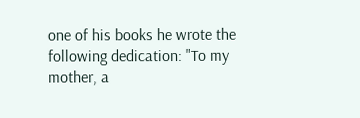one of his books he wrote the following dedication: "To my mother, a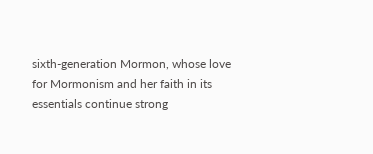sixth-generation Mormon, whose love for Mormonism and her faith in its essentials continue strong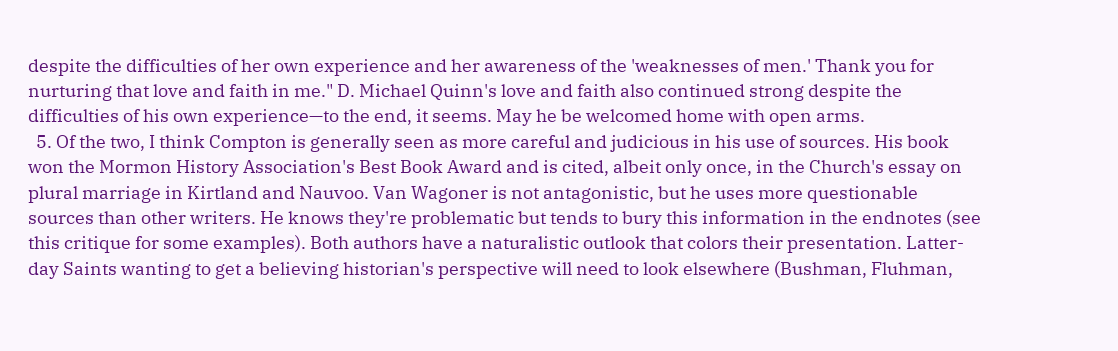despite the difficulties of her own experience and her awareness of the 'weaknesses of men.' Thank you for nurturing that love and faith in me." D. Michael Quinn's love and faith also continued strong despite the difficulties of his own experience—to the end, it seems. May he be welcomed home with open arms.
  5. Of the two, I think Compton is generally seen as more careful and judicious in his use of sources. His book won the Mormon History Association's Best Book Award and is cited, albeit only once, in the Church's essay on plural marriage in Kirtland and Nauvoo. Van Wagoner is not antagonistic, but he uses more questionable sources than other writers. He knows they're problematic but tends to bury this information in the endnotes (see this critique for some examples). Both authors have a naturalistic outlook that colors their presentation. Latter-day Saints wanting to get a believing historian's perspective will need to look elsewhere (Bushman, Fluhman,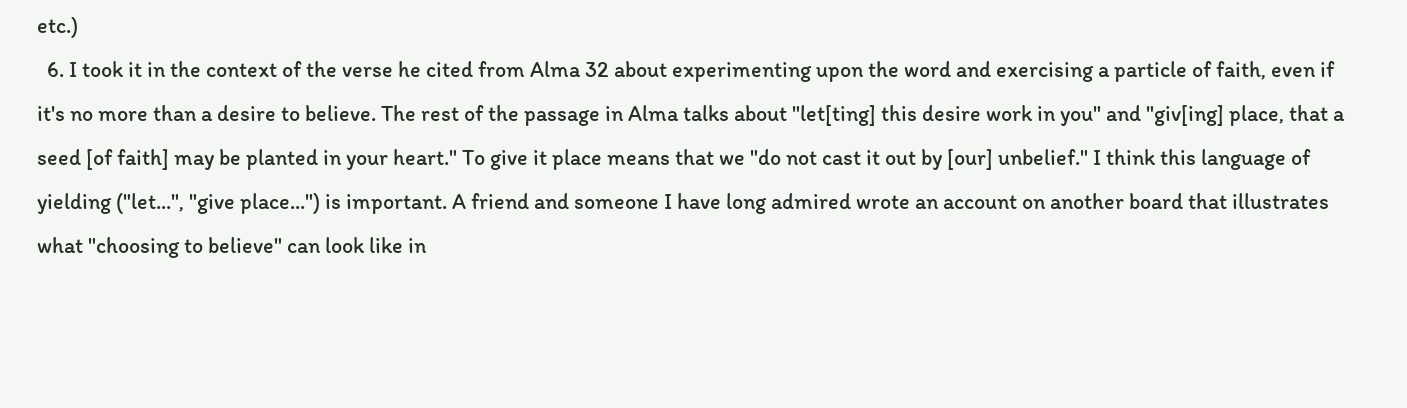etc.)
  6. I took it in the context of the verse he cited from Alma 32 about experimenting upon the word and exercising a particle of faith, even if it's no more than a desire to believe. The rest of the passage in Alma talks about "let[ting] this desire work in you" and "giv[ing] place, that a seed [of faith] may be planted in your heart." To give it place means that we "do not cast it out by [our] unbelief." I think this language of yielding ("let...", "give place...") is important. A friend and someone I have long admired wrote an account on another board that illustrates what "choosing to believe" can look like in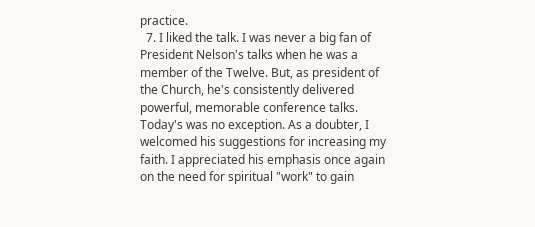practice.
  7. I liked the talk. I was never a big fan of President Nelson's talks when he was a member of the Twelve. But, as president of the Church, he's consistently delivered powerful, memorable conference talks. Today's was no exception. As a doubter, I welcomed his suggestions for increasing my faith. I appreciated his emphasis once again on the need for spiritual "work" to gain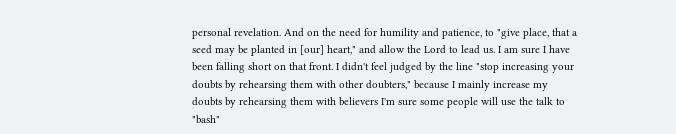personal revelation. And on the need for humility and patience, to "give place, that a seed may be planted in [our] heart," and allow the Lord to lead us. I am sure I have been falling short on that front. I didn't feel judged by the line "stop increasing your doubts by rehearsing them with other doubters," because I mainly increase my doubts by rehearsing them with believers I'm sure some people will use the talk to "bash"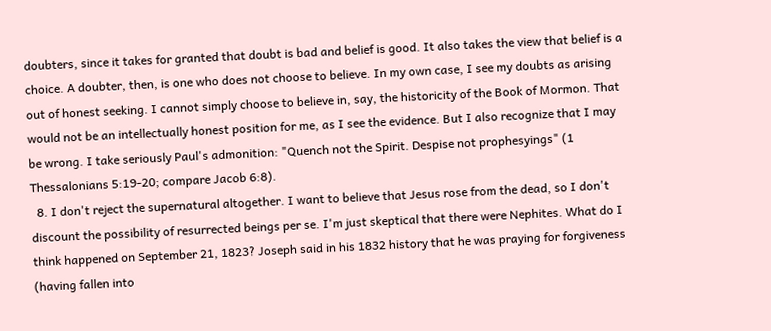doubters, since it takes for granted that doubt is bad and belief is good. It also takes the view that belief is a choice. A doubter, then, is one who does not choose to believe. In my own case, I see my doubts as arising out of honest seeking. I cannot simply choose to believe in, say, the historicity of the Book of Mormon. That would not be an intellectually honest position for me, as I see the evidence. But I also recognize that I may be wrong. I take seriously Paul's admonition: "Quench not the Spirit. Despise not prophesyings" (1 Thessalonians 5:19-20; compare Jacob 6:8).
  8. I don't reject the supernatural altogether. I want to believe that Jesus rose from the dead, so I don't discount the possibility of resurrected beings per se. I'm just skeptical that there were Nephites. What do I think happened on September 21, 1823? Joseph said in his 1832 history that he was praying for forgiveness (having fallen into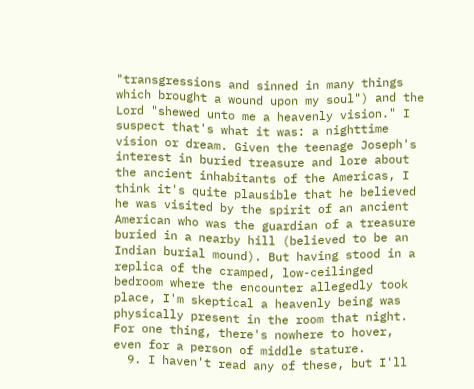"transgressions and sinned in many things which brought a wound upon my soul") and the Lord "shewed unto me a heavenly vision." I suspect that's what it was: a nighttime vision or dream. Given the teenage Joseph's interest in buried treasure and lore about the ancient inhabitants of the Americas, I think it's quite plausible that he believed he was visited by the spirit of an ancient American who was the guardian of a treasure buried in a nearby hill (believed to be an Indian burial mound). But having stood in a replica of the cramped, low-ceilinged bedroom where the encounter allegedly took place, I'm skeptical a heavenly being was physically present in the room that night. For one thing, there's nowhere to hover, even for a person of middle stature.
  9. I haven't read any of these, but I'll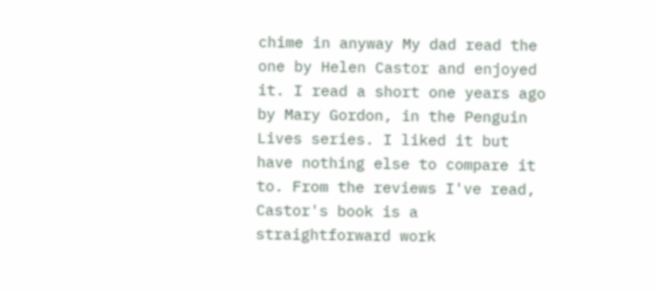chime in anyway My dad read the one by Helen Castor and enjoyed it. I read a short one years ago by Mary Gordon, in the Penguin Lives series. I liked it but have nothing else to compare it to. From the reviews I've read, Castor's book is a straightforward work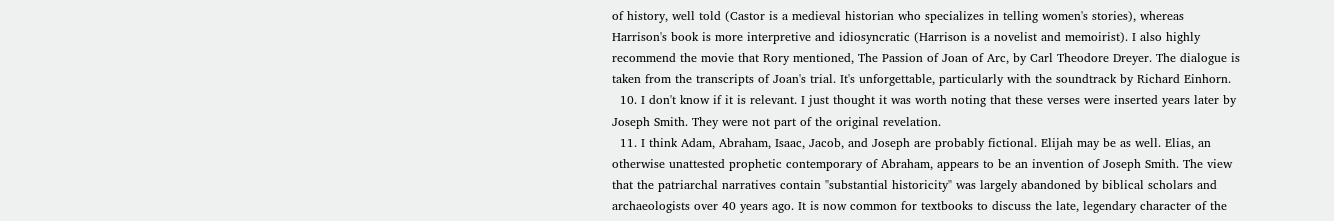of history, well told (Castor is a medieval historian who specializes in telling women's stories), whereas Harrison's book is more interpretive and idiosyncratic (Harrison is a novelist and memoirist). I also highly recommend the movie that Rory mentioned, The Passion of Joan of Arc, by Carl Theodore Dreyer. The dialogue is taken from the transcripts of Joan's trial. It's unforgettable, particularly with the soundtrack by Richard Einhorn.
  10. I don't know if it is relevant. I just thought it was worth noting that these verses were inserted years later by Joseph Smith. They were not part of the original revelation.
  11. I think Adam, Abraham, Isaac, Jacob, and Joseph are probably fictional. Elijah may be as well. Elias, an otherwise unattested prophetic contemporary of Abraham, appears to be an invention of Joseph Smith. The view that the patriarchal narratives contain "substantial historicity" was largely abandoned by biblical scholars and archaeologists over 40 years ago. It is now common for textbooks to discuss the late, legendary character of the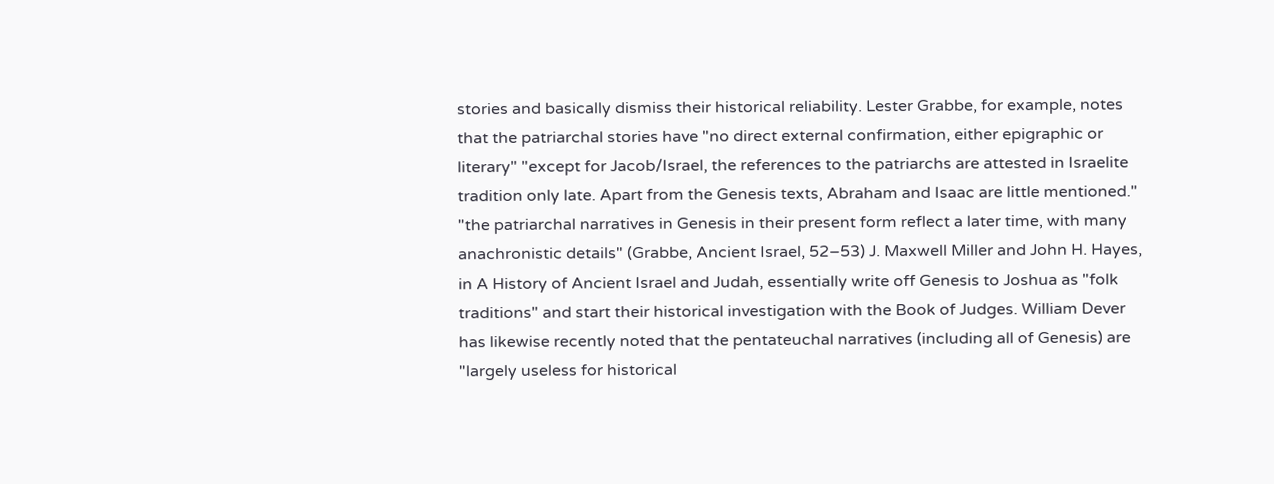stories and basically dismiss their historical reliability. Lester Grabbe, for example, notes that the patriarchal stories have "no direct external confirmation, either epigraphic or literary" "except for Jacob/Israel, the references to the patriarchs are attested in Israelite tradition only late. Apart from the Genesis texts, Abraham and Isaac are little mentioned." "the patriarchal narratives in Genesis in their present form reflect a later time, with many anachronistic details" (Grabbe, Ancient Israel, 52–53) J. Maxwell Miller and John H. Hayes, in A History of Ancient Israel and Judah, essentially write off Genesis to Joshua as "folk traditions" and start their historical investigation with the Book of Judges. William Dever has likewise recently noted that the pentateuchal narratives (including all of Genesis) are "largely useless for historical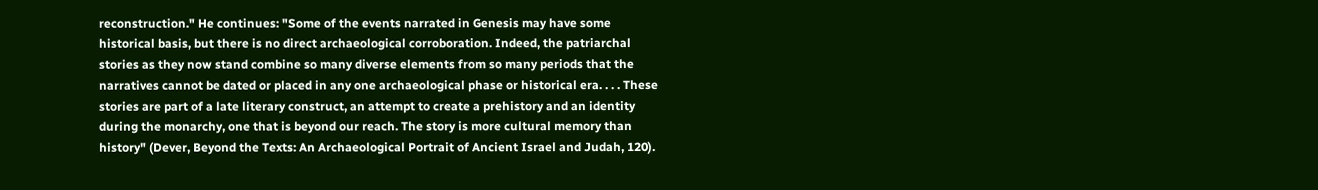reconstruction." He continues: "Some of the events narrated in Genesis may have some historical basis, but there is no direct archaeological corroboration. Indeed, the patriarchal stories as they now stand combine so many diverse elements from so many periods that the narratives cannot be dated or placed in any one archaeological phase or historical era. . . . These stories are part of a late literary construct, an attempt to create a prehistory and an identity during the monarchy, one that is beyond our reach. The story is more cultural memory than history" (Dever, Beyond the Texts: An Archaeological Portrait of Ancient Israel and Judah, 120).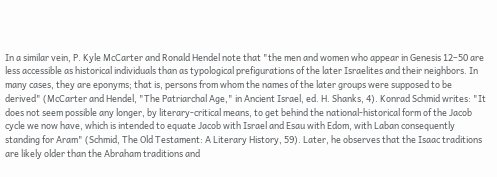In a similar vein, P. Kyle McCarter and Ronald Hendel note that "the men and women who appear in Genesis 12–50 are less accessible as historical individuals than as typological prefigurations of the later Israelites and their neighbors. In many cases, they are eponyms; that is, persons from whom the names of the later groups were supposed to be derived" (McCarter and Hendel, "The Patriarchal Age," in Ancient Israel, ed. H. Shanks, 4). Konrad Schmid writes: "It does not seem possible any longer, by literary-critical means, to get behind the national-historical form of the Jacob cycle we now have, which is intended to equate Jacob with Israel and Esau with Edom, with Laban consequently standing for Aram" (Schmid, The Old Testament: A Literary History, 59). Later, he observes that the Isaac traditions are likely older than the Abraham traditions and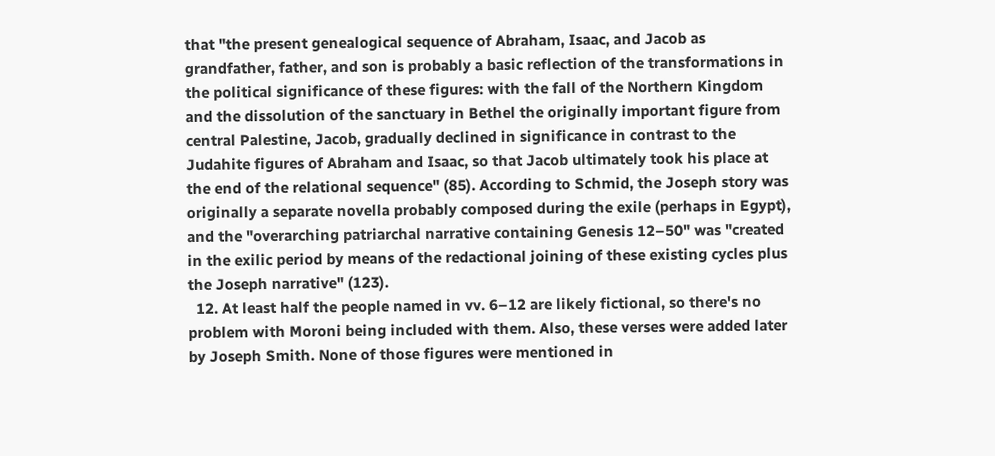that "the present genealogical sequence of Abraham, Isaac, and Jacob as grandfather, father, and son is probably a basic reflection of the transformations in the political significance of these figures: with the fall of the Northern Kingdom and the dissolution of the sanctuary in Bethel the originally important figure from central Palestine, Jacob, gradually declined in significance in contrast to the Judahite figures of Abraham and Isaac, so that Jacob ultimately took his place at the end of the relational sequence" (85). According to Schmid, the Joseph story was originally a separate novella probably composed during the exile (perhaps in Egypt), and the "overarching patriarchal narrative containing Genesis 12–50" was "created in the exilic period by means of the redactional joining of these existing cycles plus the Joseph narrative" (123).
  12. At least half the people named in vv. 6–12 are likely fictional, so there's no problem with Moroni being included with them. Also, these verses were added later by Joseph Smith. None of those figures were mentioned in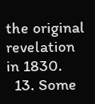the original revelation in 1830.
  13. Some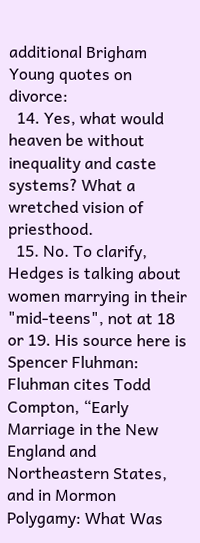additional Brigham Young quotes on divorce:
  14. Yes, what would heaven be without inequality and caste systems? What a wretched vision of priesthood.
  15. No. To clarify, Hedges is talking about women marrying in their "mid-teens", not at 18 or 19. His source here is Spencer Fluhman: Fluhman cites Todd Compton, “Early Marriage in the New England and Northeastern States, and in Mormon Polygamy: What Was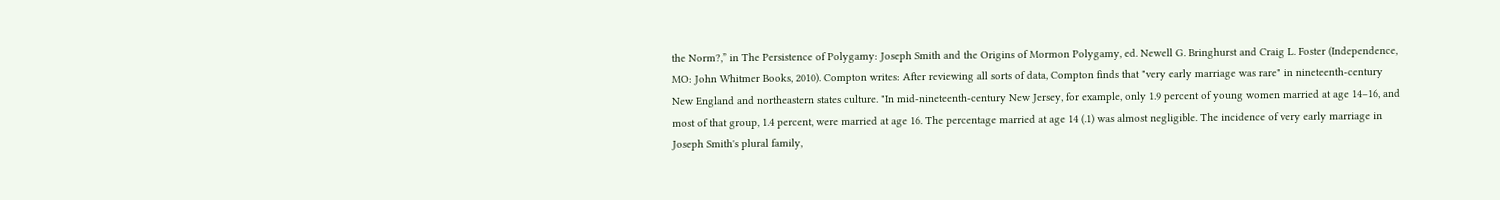the Norm?,” in The Persistence of Polygamy: Joseph Smith and the Origins of Mormon Polygamy, ed. Newell G. Bringhurst and Craig L. Foster (Independence, MO: John Whitmer Books, 2010). Compton writes: After reviewing all sorts of data, Compton finds that "very early marriage was rare" in nineteenth-century New England and northeastern states culture. "In mid-nineteenth-century New Jersey, for example, only 1.9 percent of young women married at age 14–16, and most of that group, 1.4 percent, were married at age 16. The percentage married at age 14 (.1) was almost negligible. The incidence of very early marriage in Joseph Smith's plural family,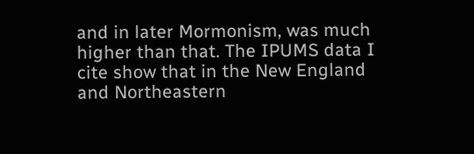and in later Mormonism, was much higher than that. The IPUMS data I cite show that in the New England and Northeastern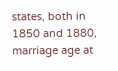states, both in 1850 and 1880, marriage age at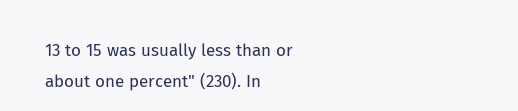13 to 15 was usually less than or about one percent" (230). In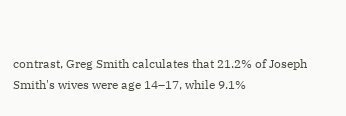contrast, Greg Smith calculates that 21.2% of Joseph Smith's wives were age 14–17, while 9.1%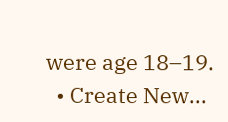were age 18–19.
  • Create New...